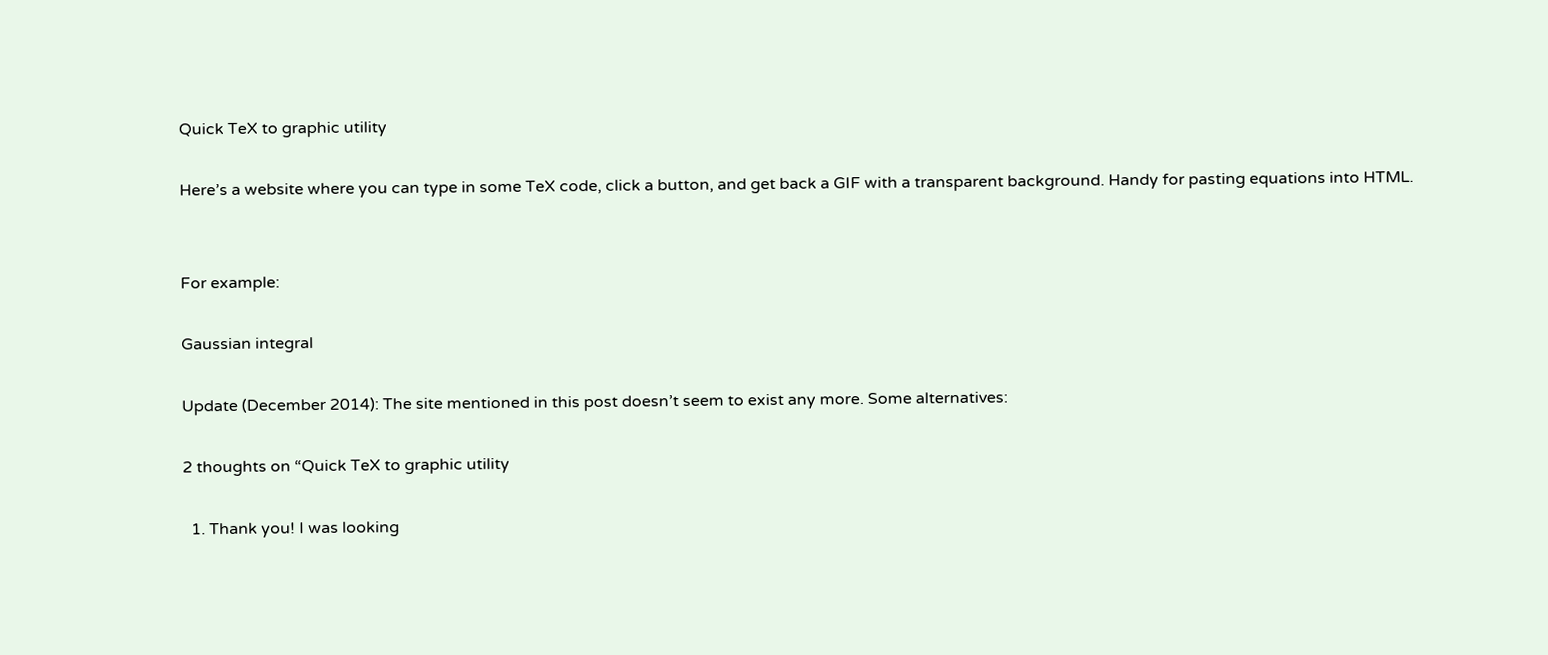Quick TeX to graphic utility

Here’s a website where you can type in some TeX code, click a button, and get back a GIF with a transparent background. Handy for pasting equations into HTML.


For example:

Gaussian integral

Update (December 2014): The site mentioned in this post doesn’t seem to exist any more. Some alternatives:

2 thoughts on “Quick TeX to graphic utility

  1. Thank you! I was looking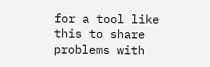for a tool like this to share problems with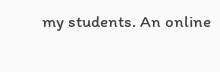my students. An online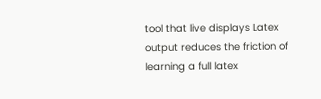tool that live displays Latex output reduces the friction of learning a full latex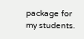package for my students.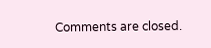Comments are closed.